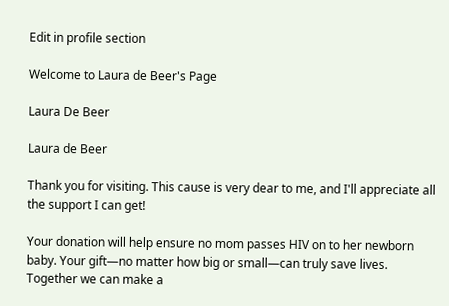Edit in profile section

Welcome to Laura de Beer's Page

Laura De Beer

Laura de Beer

Thank you for visiting. This cause is very dear to me, and I'll appreciate all the support I can get!

Your donation will help ensure no mom passes HIV on to her newborn baby. Your gift—no matter how big or small—can truly save lives. Together we can make a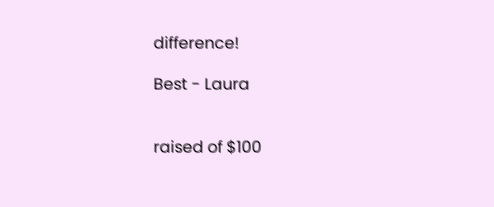difference!

Best - Laura


raised of $100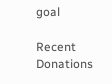goal

Recent Donations